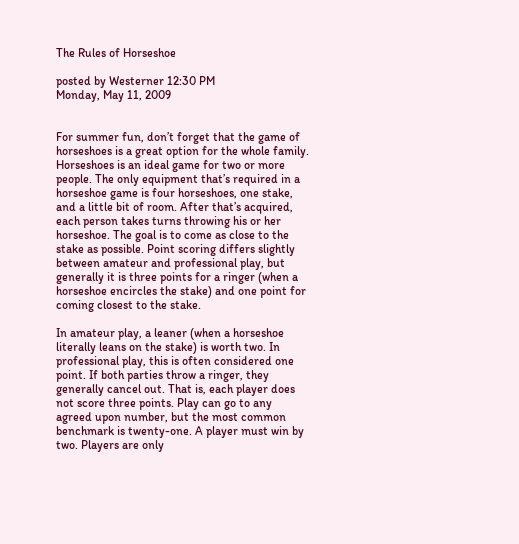The Rules of Horseshoe

posted by Westerner 12:30 PM
Monday, May 11, 2009


For summer fun, don’t forget that the game of horseshoes is a great option for the whole family. Horseshoes is an ideal game for two or more people. The only equipment that’s required in a horseshoe game is four horseshoes, one stake, and a little bit of room. After that’s acquired, each person takes turns throwing his or her horseshoe. The goal is to come as close to the stake as possible. Point scoring differs slightly between amateur and professional play, but generally it is three points for a ringer (when a horseshoe encircles the stake) and one point for coming closest to the stake.

In amateur play, a leaner (when a horseshoe literally leans on the stake) is worth two. In professional play, this is often considered one point. If both parties throw a ringer, they generally cancel out. That is, each player does not score three points. Play can go to any agreed upon number, but the most common benchmark is twenty-one. A player must win by two. Players are only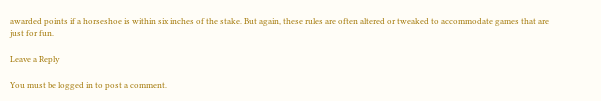awarded points if a horseshoe is within six inches of the stake. But again, these rules are often altered or tweaked to accommodate games that are just for fun.

Leave a Reply

You must be logged in to post a comment.